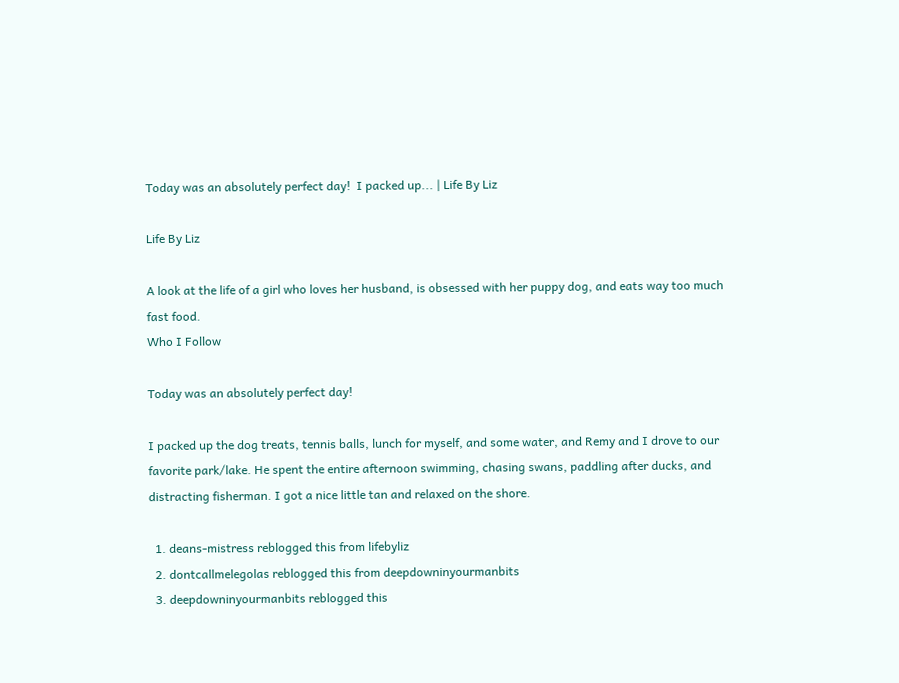Today was an absolutely perfect day!  I packed up... | Life By Liz

Life By Liz

A look at the life of a girl who loves her husband, is obsessed with her puppy dog, and eats way too much fast food.
Who I Follow

Today was an absolutely perfect day!

I packed up the dog treats, tennis balls, lunch for myself, and some water, and Remy and I drove to our favorite park/lake. He spent the entire afternoon swimming, chasing swans, paddling after ducks, and distracting fisherman. I got a nice little tan and relaxed on the shore.

  1. deans-mistress reblogged this from lifebyliz
  2. dontcallmelegolas reblogged this from deepdowninyourmanbits
  3. deepdowninyourmanbits reblogged this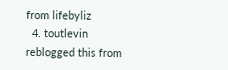from lifebyliz
  4. toutlevin reblogged this from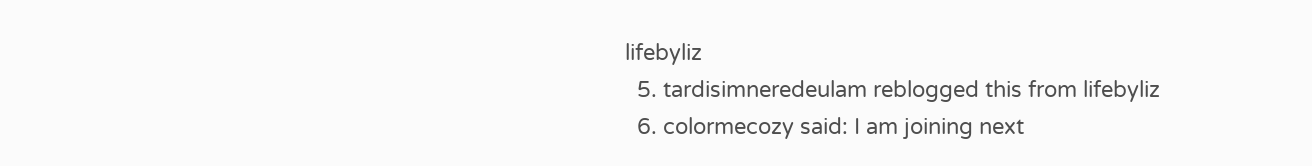lifebyliz
  5. tardisimneredeulam reblogged this from lifebyliz
  6. colormecozy said: I am joining next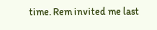time. Rem invited me last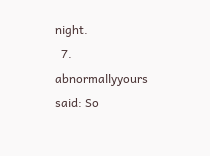night.
  7. abnormallyyours said: So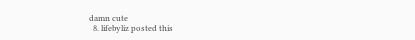damn cute
  8. lifebyliz posted this